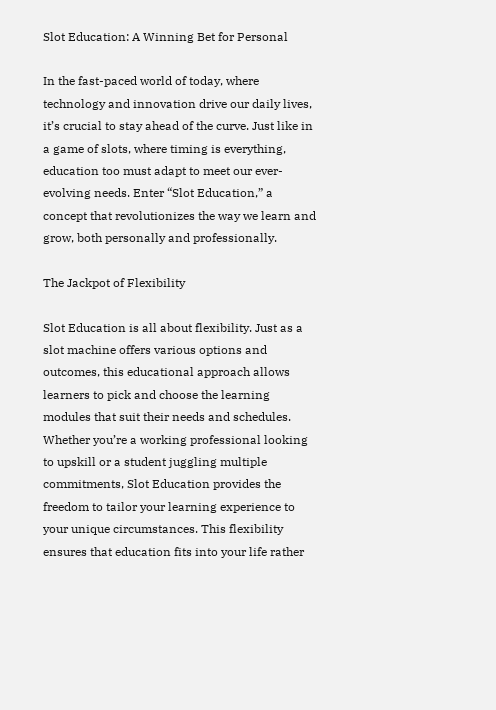Slot Education: A Winning Bet for Personal

In the fast-paced world of today, where technology and innovation drive our daily lives, it’s crucial to stay ahead of the curve. Just like in a game of slots, where timing is everything, education too must adapt to meet our ever-evolving needs. Enter “Slot Education,” a concept that revolutionizes the way we learn and grow, both personally and professionally.

The Jackpot of Flexibility

Slot Education is all about flexibility. Just as a slot machine offers various options and outcomes, this educational approach allows learners to pick and choose the learning modules that suit their needs and schedules. Whether you’re a working professional looking to upskill or a student juggling multiple commitments, Slot Education provides the freedom to tailor your learning experience to your unique circumstances. This flexibility ensures that education fits into your life rather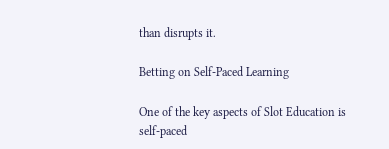than disrupts it.

Betting on Self-Paced Learning

One of the key aspects of Slot Education is self-paced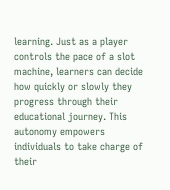learning. Just as a player controls the pace of a slot machine, learners can decide how quickly or slowly they progress through their educational journey. This autonomy empowers individuals to take charge of their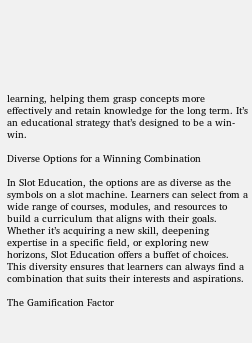learning, helping them grasp concepts more effectively and retain knowledge for the long term. It’s an educational strategy that’s designed to be a win-win.

Diverse Options for a Winning Combination

In Slot Education, the options are as diverse as the symbols on a slot machine. Learners can select from a wide range of courses, modules, and resources to build a curriculum that aligns with their goals. Whether it’s acquiring a new skill, deepening expertise in a specific field, or exploring new horizons, Slot Education offers a buffet of choices. This diversity ensures that learners can always find a combination that suits their interests and aspirations.

The Gamification Factor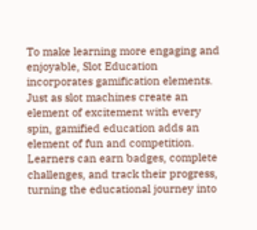To make learning more engaging and enjoyable, Slot Education incorporates gamification elements. Just as slot machines create an element of excitement with every spin, gamified education adds an element of fun and competition. Learners can earn badges, complete challenges, and track their progress, turning the educational journey into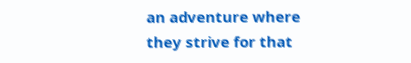an adventure where they strive for that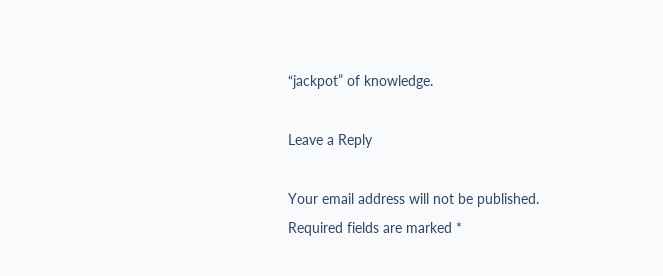“jackpot” of knowledge.

Leave a Reply

Your email address will not be published. Required fields are marked *